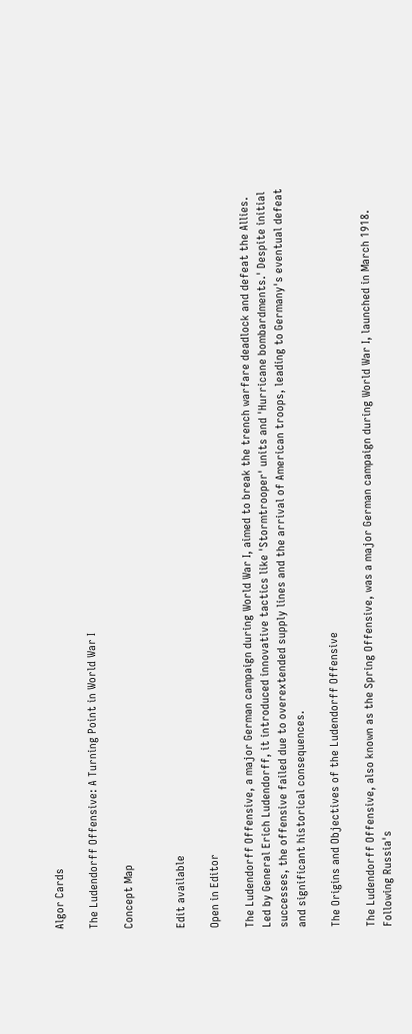Algor Cards

The Ludendorff Offensive: A Turning Point in World War I

Concept Map


Edit available

Open in Editor

The Ludendorff Offensive, a major German campaign during World War I, aimed to break the trench warfare deadlock and defeat the Allies. Led by General Erich Ludendorff, it introduced innovative tactics like 'Stormtrooper' units and 'Hurricane bombardments.' Despite initial successes, the offensive failed due to overextended supply lines and the arrival of American troops, leading to Germany's eventual defeat and significant historical consequences.

The Origins and Objectives of the Ludendorff Offensive

The Ludendorff Offensive, also known as the Spring Offensive, was a major German campaign during World War I, launched in March 1918. Following Russia's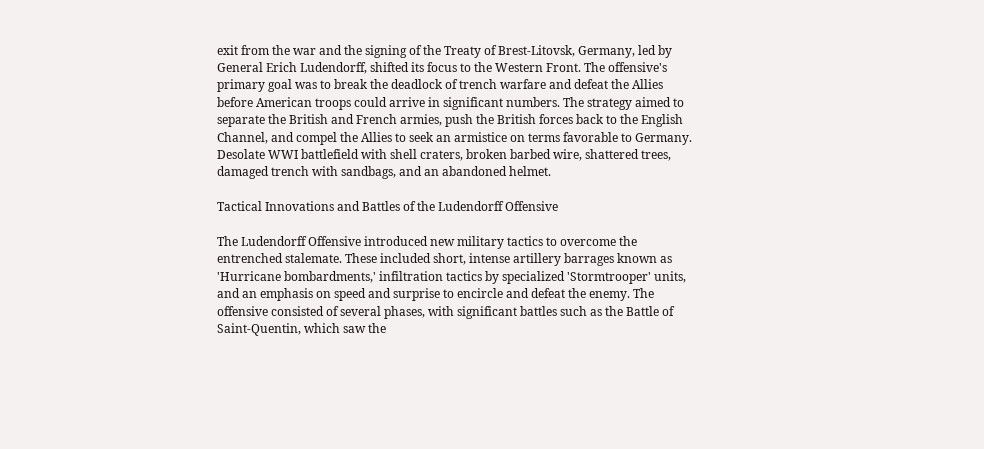exit from the war and the signing of the Treaty of Brest-Litovsk, Germany, led by General Erich Ludendorff, shifted its focus to the Western Front. The offensive's primary goal was to break the deadlock of trench warfare and defeat the Allies before American troops could arrive in significant numbers. The strategy aimed to separate the British and French armies, push the British forces back to the English Channel, and compel the Allies to seek an armistice on terms favorable to Germany.
Desolate WWI battlefield with shell craters, broken barbed wire, shattered trees, damaged trench with sandbags, and an abandoned helmet.

Tactical Innovations and Battles of the Ludendorff Offensive

The Ludendorff Offensive introduced new military tactics to overcome the entrenched stalemate. These included short, intense artillery barrages known as 'Hurricane bombardments,' infiltration tactics by specialized 'Stormtrooper' units, and an emphasis on speed and surprise to encircle and defeat the enemy. The offensive consisted of several phases, with significant battles such as the Battle of Saint-Quentin, which saw the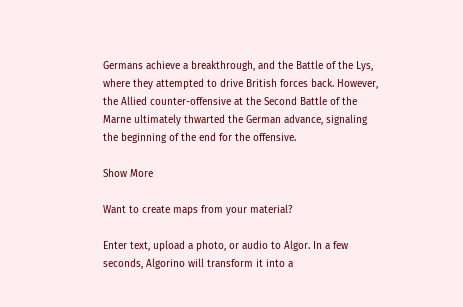Germans achieve a breakthrough, and the Battle of the Lys, where they attempted to drive British forces back. However, the Allied counter-offensive at the Second Battle of the Marne ultimately thwarted the German advance, signaling the beginning of the end for the offensive.

Show More

Want to create maps from your material?

Enter text, upload a photo, or audio to Algor. In a few seconds, Algorino will transform it into a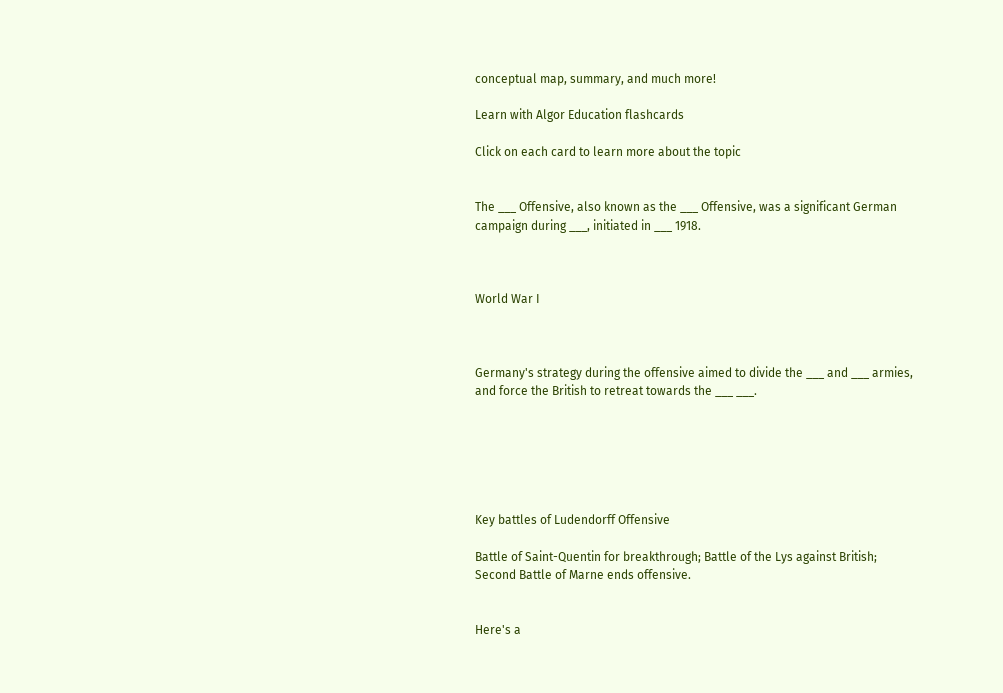conceptual map, summary, and much more!

Learn with Algor Education flashcards

Click on each card to learn more about the topic


The ___ Offensive, also known as the ___ Offensive, was a significant German campaign during ___, initiated in ___ 1918.



World War I



Germany's strategy during the offensive aimed to divide the ___ and ___ armies, and force the British to retreat towards the ___ ___.






Key battles of Ludendorff Offensive

Battle of Saint-Quentin for breakthrough; Battle of the Lys against British; Second Battle of Marne ends offensive.


Here's a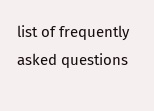list of frequently asked questions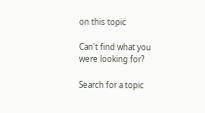on this topic

Can't find what you were looking for?

Search for a topic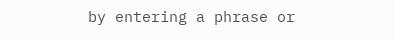by entering a phrase or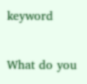keyword


What do you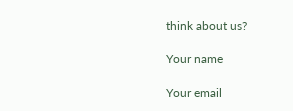think about us?

Your name

Your email